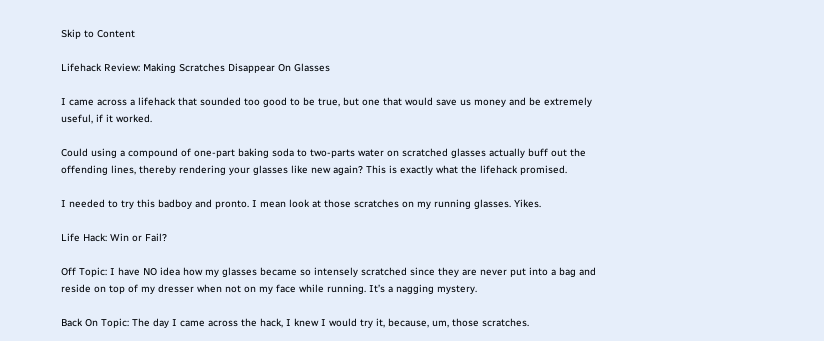Skip to Content

Lifehack Review: Making Scratches Disappear On Glasses

I came across a lifehack that sounded too good to be true, but one that would save us money and be extremely useful, if it worked.

Could using a compound of one-part baking soda to two-parts water on scratched glasses actually buff out the offending lines, thereby rendering your glasses like new again? This is exactly what the lifehack promised.

I needed to try this badboy and pronto. I mean look at those scratches on my running glasses. Yikes.

Life Hack: Win or Fail?

Off Topic: I have NO idea how my glasses became so intensely scratched since they are never put into a bag and reside on top of my dresser when not on my face while running. It’s a nagging mystery.

Back On Topic: The day I came across the hack, I knew I would try it, because, um, those scratches.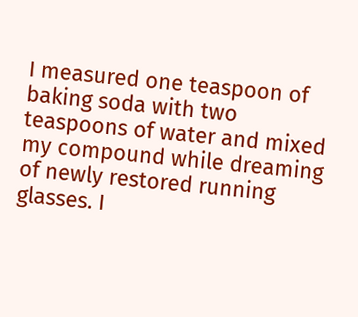I measured one teaspoon of baking soda with two teaspoons of water and mixed my compound while dreaming of newly restored running glasses. I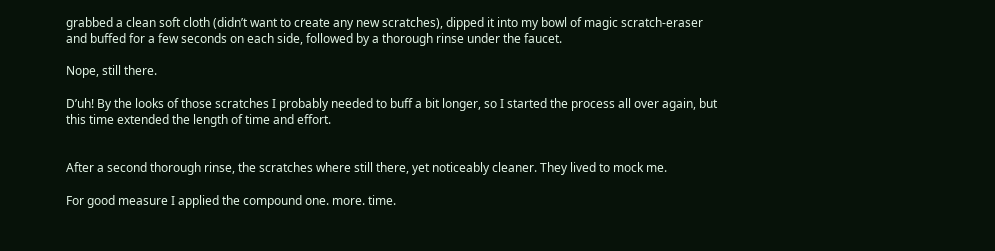grabbed a clean soft cloth (didn’t want to create any new scratches), dipped it into my bowl of magic scratch-eraser and buffed for a few seconds on each side, followed by a thorough rinse under the faucet.

Nope, still there.

D’uh! By the looks of those scratches I probably needed to buff a bit longer, so I started the process all over again, but this time extended the length of time and effort.


After a second thorough rinse, the scratches where still there, yet noticeably cleaner. They lived to mock me.

For good measure I applied the compound one. more. time.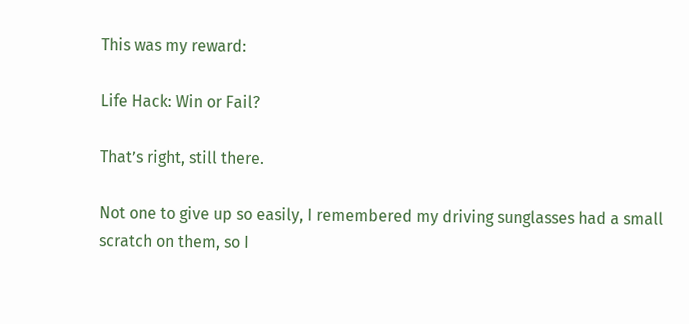This was my reward:

Life Hack: Win or Fail?

That’s right, still there.

Not one to give up so easily, I remembered my driving sunglasses had a small scratch on them, so I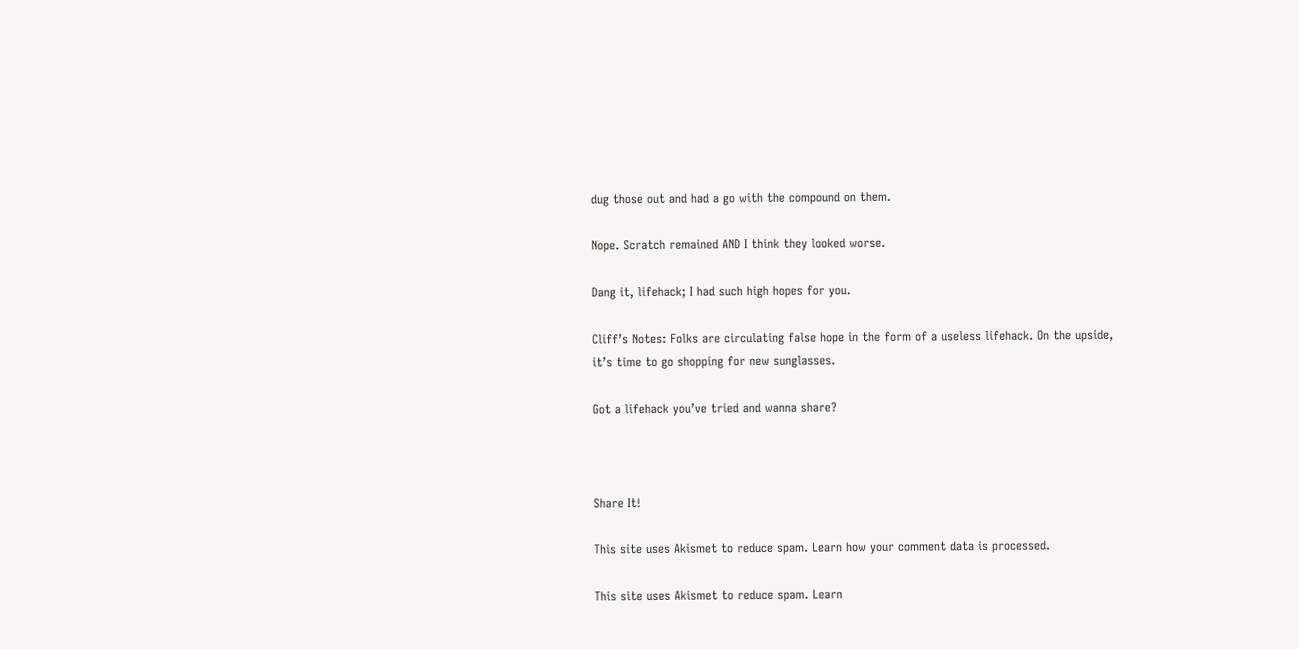dug those out and had a go with the compound on them.

Nope. Scratch remained AND I think they looked worse.

Dang it, lifehack; I had such high hopes for you.

Cliff’s Notes: Folks are circulating false hope in the form of a useless lifehack. On the upside, it’s time to go shopping for new sunglasses.

Got a lifehack you’ve tried and wanna share?



Share It!

This site uses Akismet to reduce spam. Learn how your comment data is processed.

This site uses Akismet to reduce spam. Learn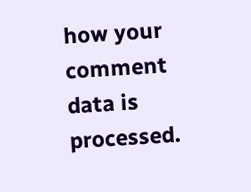how your comment data is processed.